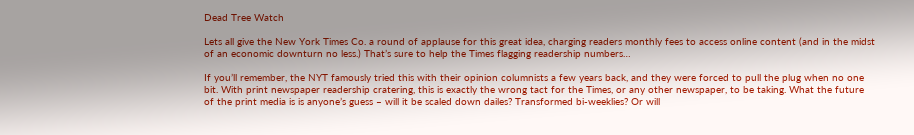Dead Tree Watch

Lets all give the New York Times Co. a round of applause for this great idea, charging readers monthly fees to access online content (and in the midst of an economic downturn no less.) That’s sure to help the Times flagging readership numbers…

If you’ll remember, the NYT famously tried this with their opinion columnists a few years back, and they were forced to pull the plug when no one bit. With print newspaper readership cratering, this is exactly the wrong tact for the Times, or any other newspaper, to be taking. What the future of the print media is is anyone’s guess – will it be scaled down dailes? Transformed bi-weeklies? Or will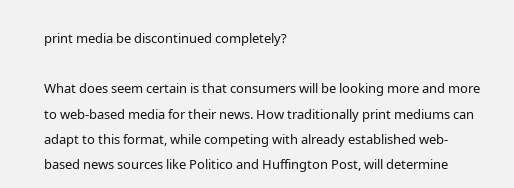print media be discontinued completely?

What does seem certain is that consumers will be looking more and more to web-based media for their news. How traditionally print mediums can adapt to this format, while competing with already established web-based news sources like Politico and Huffington Post, will determine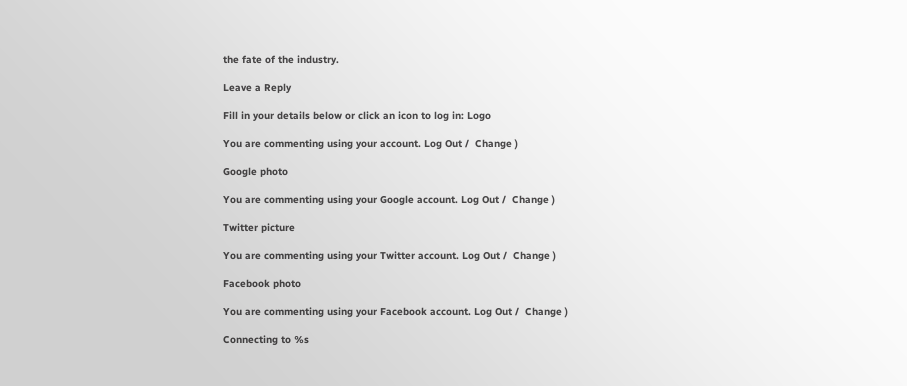the fate of the industry.

Leave a Reply

Fill in your details below or click an icon to log in: Logo

You are commenting using your account. Log Out /  Change )

Google photo

You are commenting using your Google account. Log Out /  Change )

Twitter picture

You are commenting using your Twitter account. Log Out /  Change )

Facebook photo

You are commenting using your Facebook account. Log Out /  Change )

Connecting to %s